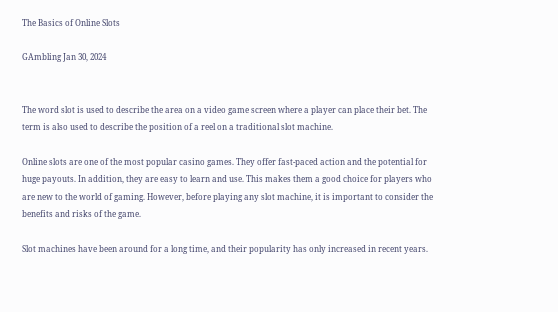The Basics of Online Slots

GAmbling Jan 30, 2024


The word slot is used to describe the area on a video game screen where a player can place their bet. The term is also used to describe the position of a reel on a traditional slot machine.

Online slots are one of the most popular casino games. They offer fast-paced action and the potential for huge payouts. In addition, they are easy to learn and use. This makes them a good choice for players who are new to the world of gaming. However, before playing any slot machine, it is important to consider the benefits and risks of the game.

Slot machines have been around for a long time, and their popularity has only increased in recent years.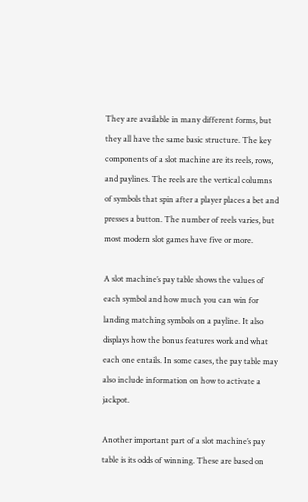They are available in many different forms, but they all have the same basic structure. The key components of a slot machine are its reels, rows, and paylines. The reels are the vertical columns of symbols that spin after a player places a bet and presses a button. The number of reels varies, but most modern slot games have five or more.

A slot machine’s pay table shows the values of each symbol and how much you can win for landing matching symbols on a payline. It also displays how the bonus features work and what each one entails. In some cases, the pay table may also include information on how to activate a jackpot.

Another important part of a slot machine’s pay table is its odds of winning. These are based on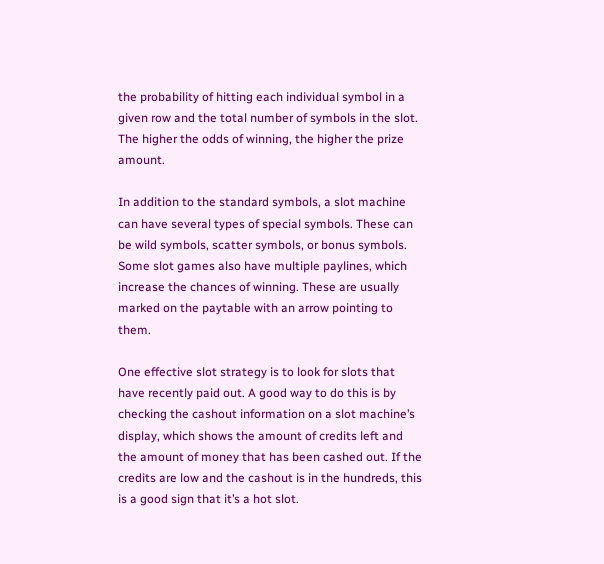the probability of hitting each individual symbol in a given row and the total number of symbols in the slot. The higher the odds of winning, the higher the prize amount.

In addition to the standard symbols, a slot machine can have several types of special symbols. These can be wild symbols, scatter symbols, or bonus symbols. Some slot games also have multiple paylines, which increase the chances of winning. These are usually marked on the paytable with an arrow pointing to them.

One effective slot strategy is to look for slots that have recently paid out. A good way to do this is by checking the cashout information on a slot machine’s display, which shows the amount of credits left and the amount of money that has been cashed out. If the credits are low and the cashout is in the hundreds, this is a good sign that it’s a hot slot.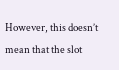However, this doesn’t mean that the slot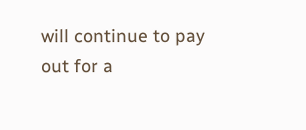will continue to pay out for a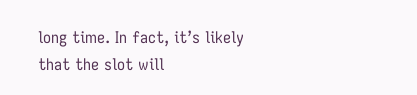long time. In fact, it’s likely that the slot will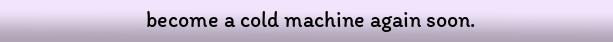become a cold machine again soon.